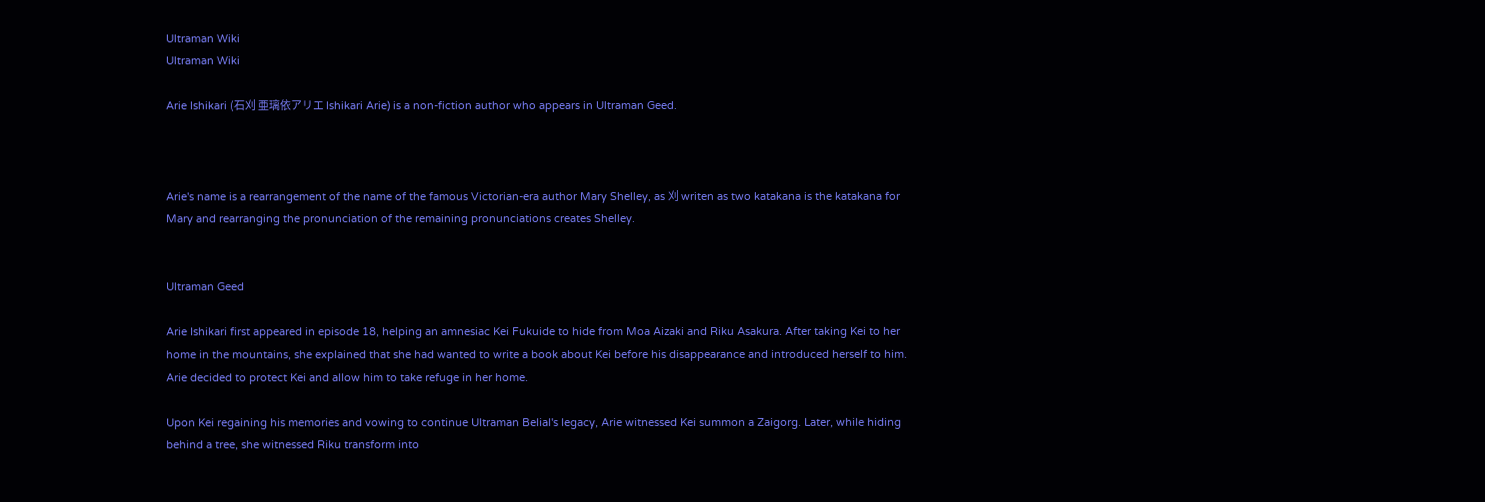Ultraman Wiki
Ultraman Wiki

Arie Ishikari (石刈 亜璃依アリエ Ishikari Arie) is a non-fiction author who appears in Ultraman Geed.



Arie's name is a rearrangement of the name of the famous Victorian-era author Mary Shelley, as 刈 writen as two katakana is the katakana for Mary and rearranging the pronunciation of the remaining pronunciations creates Shelley.


Ultraman Geed

Arie Ishikari first appeared in episode 18, helping an amnesiac Kei Fukuide to hide from Moa Aizaki and Riku Asakura. After taking Kei to her home in the mountains, she explained that she had wanted to write a book about Kei before his disappearance and introduced herself to him. Arie decided to protect Kei and allow him to take refuge in her home.

Upon Kei regaining his memories and vowing to continue Ultraman Belial's legacy, Arie witnessed Kei summon a Zaigorg. Later, while hiding behind a tree, she witnessed Riku transform into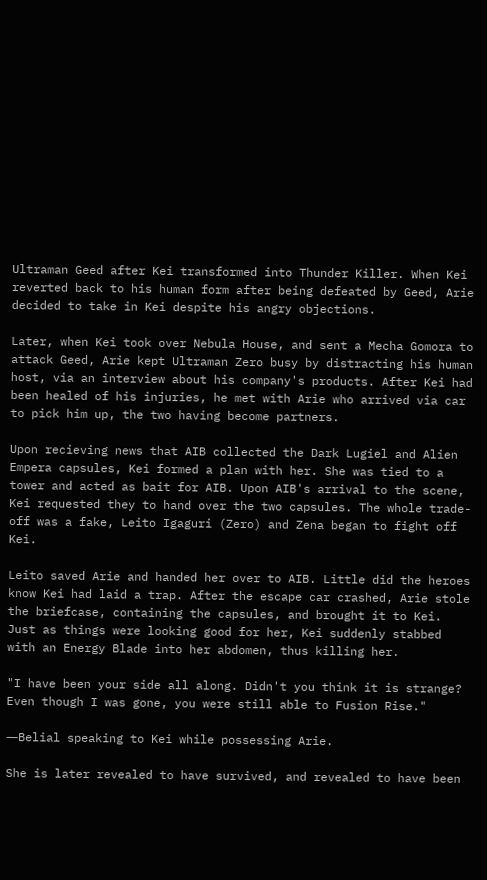Ultraman Geed after Kei transformed into Thunder Killer. When Kei reverted back to his human form after being defeated by Geed, Arie decided to take in Kei despite his angry objections.

Later, when Kei took over Nebula House, and sent a Mecha Gomora to attack Geed, Arie kept Ultraman Zero busy by distracting his human host, via an interview about his company's products. After Kei had been healed of his injuries, he met with Arie who arrived via car to pick him up, the two having become partners.

Upon recieving news that AIB collected the Dark Lugiel and Alien Empera capsules, Kei formed a plan with her. She was tied to a tower and acted as bait for AIB. Upon AIB's arrival to the scene, Kei requested they to hand over the two capsules. The whole trade-off was a fake, Leito Igaguri (Zero) and Zena began to fight off Kei.

Leito saved Arie and handed her over to AIB. Little did the heroes know Kei had laid a trap. After the escape car crashed, Arie stole the briefcase, containing the capsules, and brought it to Kei. Just as things were looking good for her, Kei suddenly stabbed with an Energy Blade into her abdomen, thus killing her.

"I have been your side all along. Didn't you think it is strange? Even though I was gone, you were still able to Fusion Rise."

―Belial speaking to Kei while possessing Arie.

She is later revealed to have survived, and revealed to have been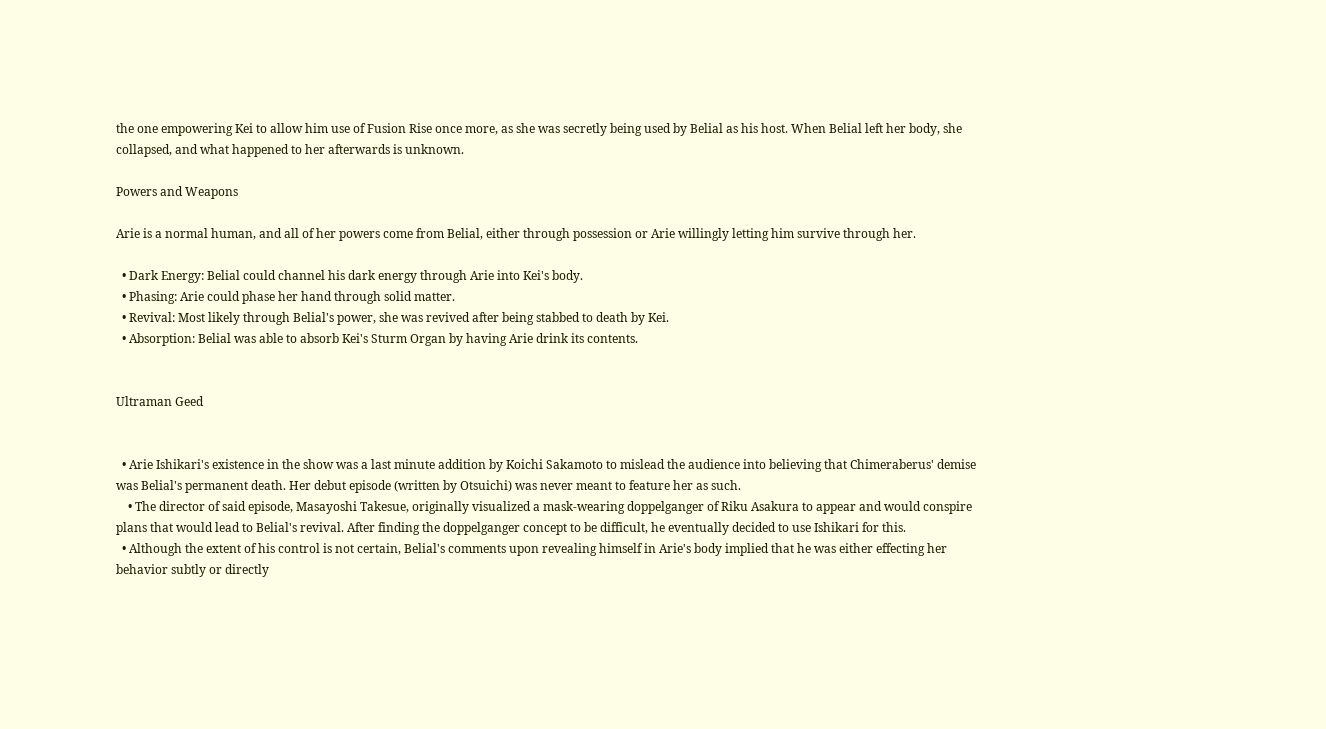the one empowering Kei to allow him use of Fusion Rise once more, as she was secretly being used by Belial as his host. When Belial left her body, she collapsed, and what happened to her afterwards is unknown.

Powers and Weapons

Arie is a normal human, and all of her powers come from Belial, either through possession or Arie willingly letting him survive through her.

  • Dark Energy: Belial could channel his dark energy through Arie into Kei's body.
  • Phasing: Arie could phase her hand through solid matter.
  • Revival: Most likely through Belial's power, she was revived after being stabbed to death by Kei.
  • Absorption: Belial was able to absorb Kei's Sturm Organ by having Arie drink its contents.


Ultraman Geed


  • Arie Ishikari's existence in the show was a last minute addition by Koichi Sakamoto to mislead the audience into believing that Chimeraberus' demise was Belial's permanent death. Her debut episode (written by Otsuichi) was never meant to feature her as such.
    • The director of said episode, Masayoshi Takesue, originally visualized a mask-wearing doppelganger of Riku Asakura to appear and would conspire plans that would lead to Belial's revival. After finding the doppelganger concept to be difficult, he eventually decided to use Ishikari for this.
  • Although the extent of his control is not certain, Belial's comments upon revealing himself in Arie's body implied that he was either effecting her behavior subtly or directly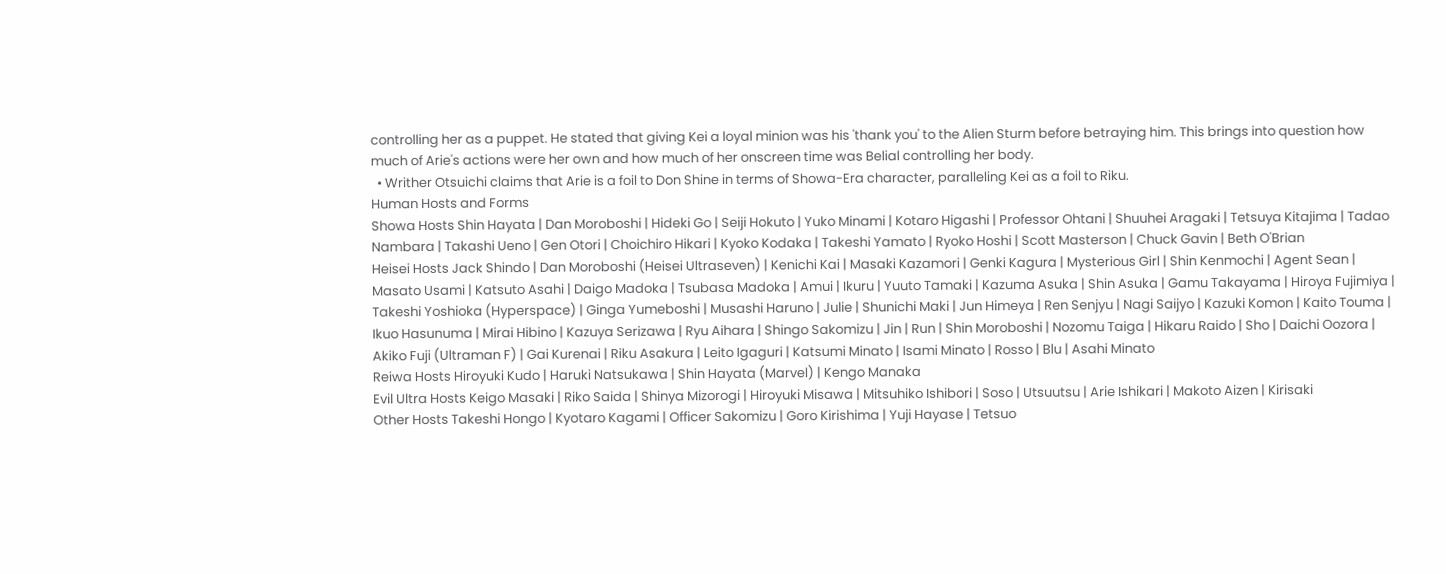controlling her as a puppet. He stated that giving Kei a loyal minion was his 'thank you' to the Alien Sturm before betraying him. This brings into question how much of Arie's actions were her own and how much of her onscreen time was Belial controlling her body.
  • Writher Otsuichi claims that Arie is a foil to Don Shine in terms of Showa-Era character, paralleling Kei as a foil to Riku.
Human Hosts and Forms
Showa Hosts Shin Hayata | Dan Moroboshi | Hideki Go | Seiji Hokuto | Yuko Minami | Kotaro Higashi | Professor Ohtani | Shuuhei Aragaki | Tetsuya Kitajima | Tadao Nambara | Takashi Ueno | Gen Otori | Choichiro Hikari | Kyoko Kodaka | Takeshi Yamato | Ryoko Hoshi | Scott Masterson | Chuck Gavin | Beth O'Brian
Heisei Hosts Jack Shindo | Dan Moroboshi (Heisei Ultraseven) | Kenichi Kai | Masaki Kazamori | Genki Kagura | Mysterious Girl | Shin Kenmochi | Agent Sean | Masato Usami | Katsuto Asahi | Daigo Madoka | Tsubasa Madoka | Amui | Ikuru | Yuuto Tamaki | Kazuma Asuka | Shin Asuka | Gamu Takayama | Hiroya Fujimiya | Takeshi Yoshioka (Hyperspace) | Ginga Yumeboshi | Musashi Haruno | Julie | Shunichi Maki | Jun Himeya | Ren Senjyu | Nagi Saijyo | Kazuki Komon | Kaito Touma | Ikuo Hasunuma | Mirai Hibino | Kazuya Serizawa | Ryu Aihara | Shingo Sakomizu | Jin | Run | Shin Moroboshi | Nozomu Taiga | Hikaru Raido | Sho | Daichi Oozora | Akiko Fuji (Ultraman F) | Gai Kurenai | Riku Asakura | Leito Igaguri | Katsumi Minato | Isami Minato | Rosso | Blu | Asahi Minato
Reiwa Hosts Hiroyuki Kudo | Haruki Natsukawa | Shin Hayata (Marvel) | Kengo Manaka
Evil Ultra Hosts Keigo Masaki | Riko Saida | Shinya Mizorogi | Hiroyuki Misawa | Mitsuhiko Ishibori | Soso | Utsuutsu | Arie Ishikari | Makoto Aizen | Kirisaki
Other Hosts Takeshi Hongo | Kyotaro Kagami | Officer Sakomizu | Goro Kirishima | Yuji Hayase | Tetsuo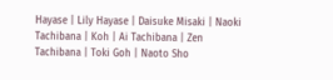Hayase | Lily Hayase | Daisuke Misaki | Naoki Tachibana | Koh | Ai Tachibana | Zen Tachibana | Toki Goh | Naoto Sho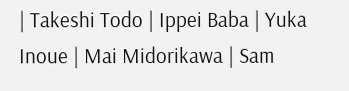| Takeshi Todo | Ippei Baba | Yuka Inoue | Mai Midorikawa | Sam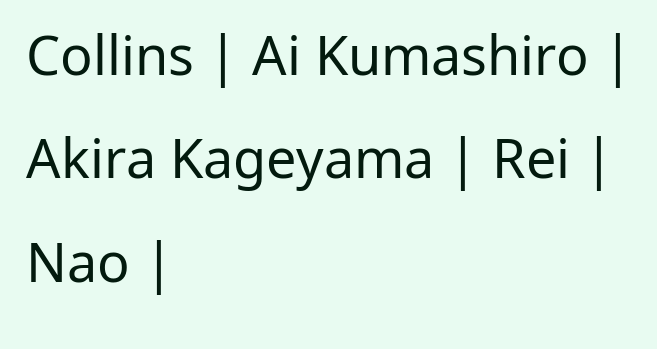Collins | Ai Kumashiro | Akira Kageyama | Rei | Nao |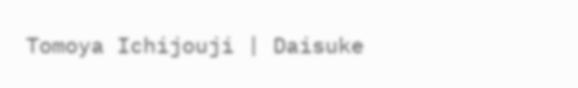Tomoya Ichijouji | Daisuke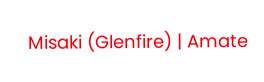Misaki (Glenfire) | Amate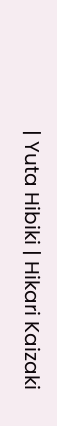| Yuta Hibiki | Hikari Kaizaki